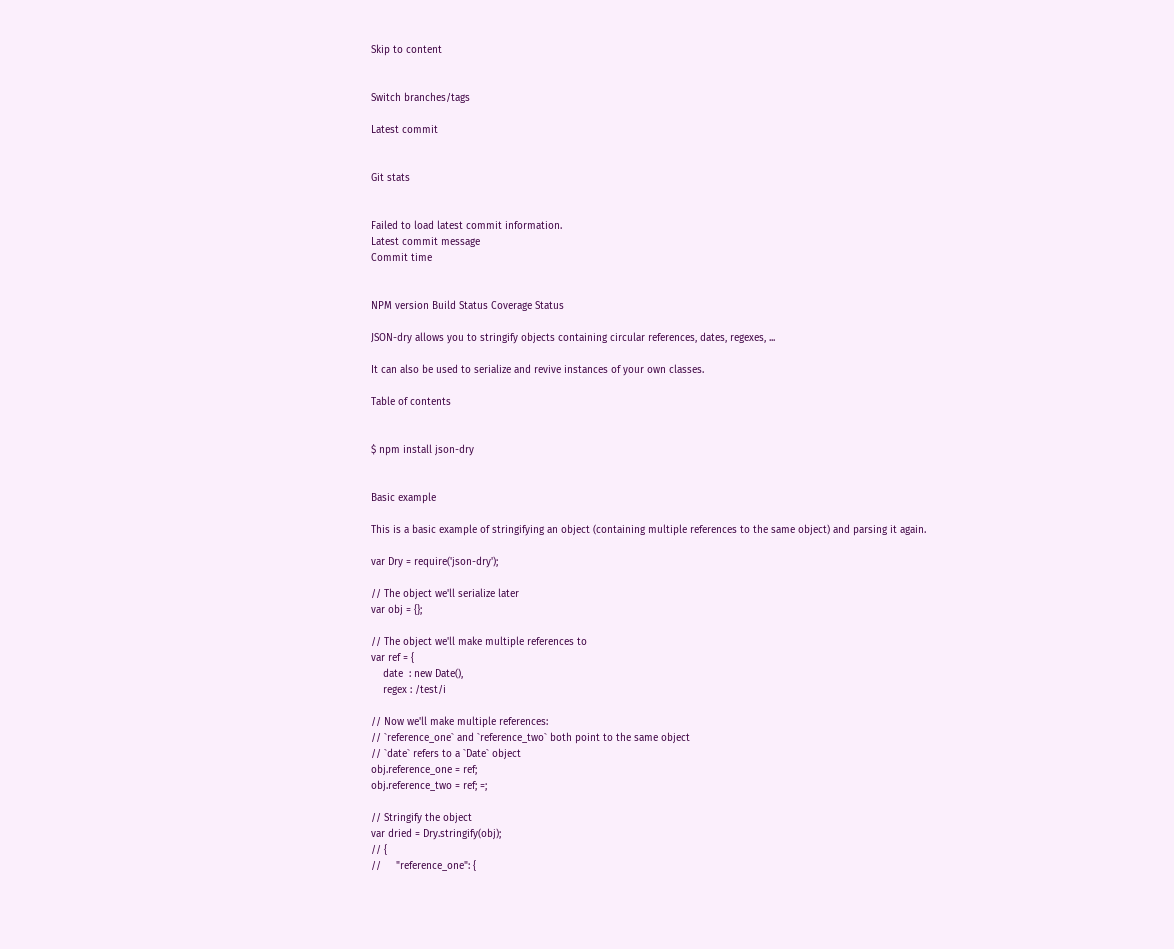Skip to content


Switch branches/tags

Latest commit


Git stats


Failed to load latest commit information.
Latest commit message
Commit time


NPM version Build Status Coverage Status

JSON-dry allows you to stringify objects containing circular references, dates, regexes, ...

It can also be used to serialize and revive instances of your own classes.

Table of contents


$ npm install json-dry


Basic example

This is a basic example of stringifying an object (containing multiple references to the same object) and parsing it again.

var Dry = require('json-dry');

// The object we'll serialize later
var obj = {};

// The object we'll make multiple references to
var ref = {
    date  : new Date(),
    regex : /test/i

// Now we'll make multiple references:
// `reference_one` and `reference_two` both point to the same object
// `date` refers to a `Date` object
obj.reference_one = ref;
obj.reference_two = ref; =;

// Stringify the object
var dried = Dry.stringify(obj);
// {
//     "reference_one": {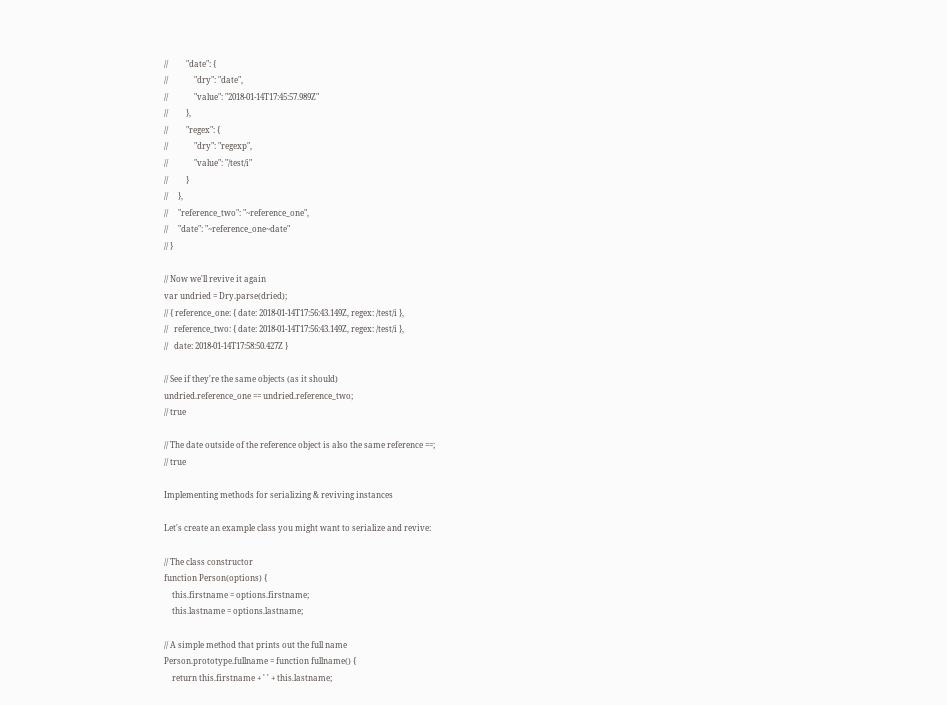//         "date": {
//             "dry": "date",
//             "value": "2018-01-14T17:45:57.989Z"
//         },
//         "regex": {
//             "dry": "regexp",
//             "value": "/test/i"
//         }
//     },
//     "reference_two": "~reference_one",
//     "date": "~reference_one~date"
// }

// Now we'll revive it again
var undried = Dry.parse(dried);
// { reference_one: { date: 2018-01-14T17:56:43.149Z, regex: /test/i },
//   reference_two: { date: 2018-01-14T17:56:43.149Z, regex: /test/i },
//   date: 2018-01-14T17:58:50.427Z }

// See if they're the same objects (as it should)
undried.reference_one == undried.reference_two;
// true

// The date outside of the reference object is also the same reference ==;
// true

Implementing methods for serializing & reviving instances

Let's create an example class you might want to serialize and revive:

// The class constructor
function Person(options) {
    this.firstname = options.firstname;
    this.lastname = options.lastname;

// A simple method that prints out the full name
Person.prototype.fullname = function fullname() {
    return this.firstname + ' ' + this.lastname;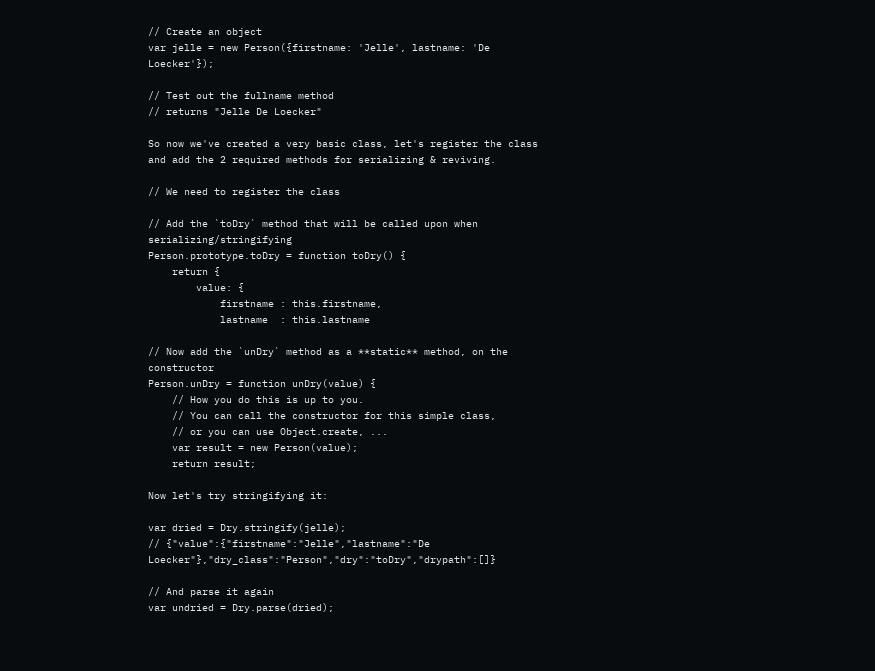// Create an object
var jelle = new Person({firstname: 'Jelle', lastname: 'De Loecker'});

// Test out the fullname method
// returns "Jelle De Loecker"

So now we've created a very basic class, let's register the class and add the 2 required methods for serializing & reviving.

// We need to register the class

// Add the `toDry` method that will be called upon when serializing/stringifying
Person.prototype.toDry = function toDry() {
    return {
        value: {
            firstname : this.firstname,
            lastname  : this.lastname

// Now add the `unDry` method as a **static** method, on the constructor
Person.unDry = function unDry(value) {
    // How you do this is up to you.
    // You can call the constructor for this simple class,
    // or you can use Object.create, ...
    var result = new Person(value);
    return result;

Now let's try stringifying it:

var dried = Dry.stringify(jelle);
// {"value":{"firstname":"Jelle","lastname":"De Loecker"},"dry_class":"Person","dry":"toDry","drypath":[]}

// And parse it again
var undried = Dry.parse(dried);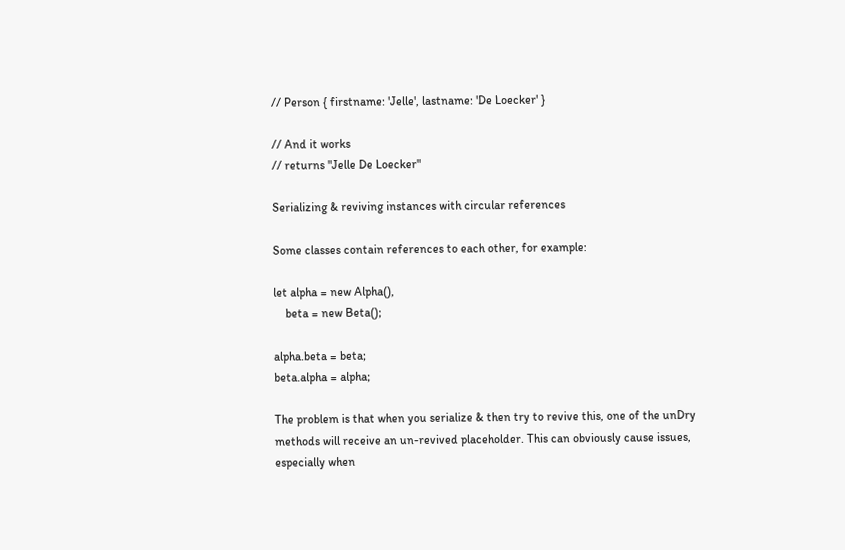// Person { firstname: 'Jelle', lastname: 'De Loecker' }

// And it works
// returns "Jelle De Loecker"

Serializing & reviving instances with circular references

Some classes contain references to each other, for example:

let alpha = new Alpha(),
    beta = new Beta();

alpha.beta = beta;
beta.alpha = alpha;

The problem is that when you serialize & then try to revive this, one of the unDry methods will receive an un-revived placeholder. This can obviously cause issues, especially when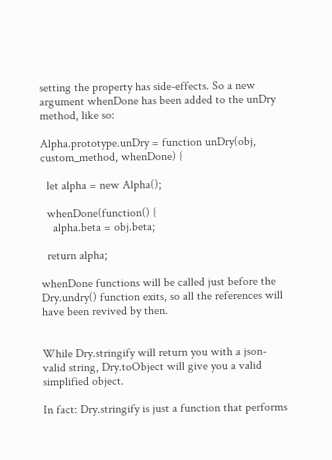setting the property has side-effects. So a new argument whenDone has been added to the unDry method, like so:

Alpha.prototype.unDry = function unDry(obj, custom_method, whenDone) {

  let alpha = new Alpha();

  whenDone(function() {
    alpha.beta = obj.beta;

  return alpha;

whenDone functions will be called just before the Dry.undry() function exits, so all the references will have been revived by then.


While Dry.stringify will return you with a json-valid string, Dry.toObject will give you a valid simplified object.

In fact: Dry.stringify is just a function that performs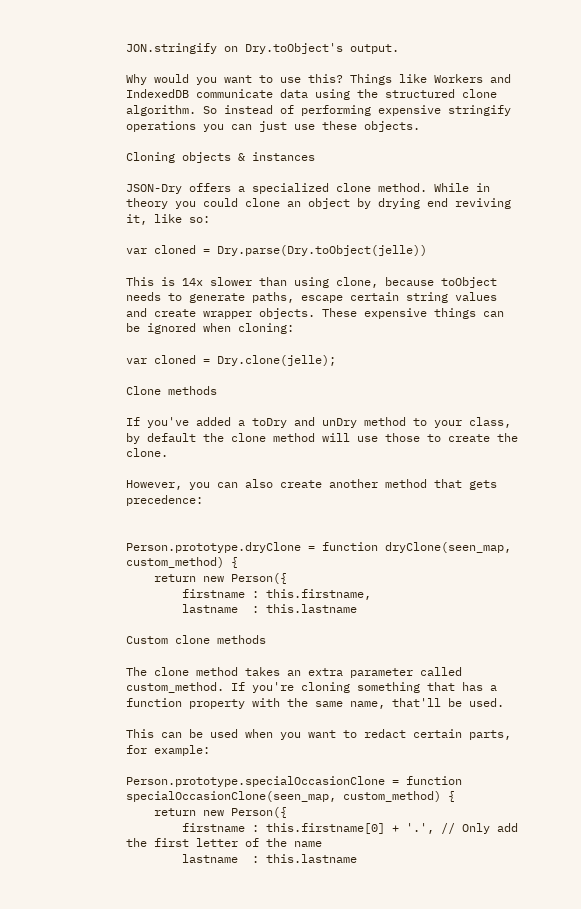JON.stringify on Dry.toObject's output.

Why would you want to use this? Things like Workers and IndexedDB communicate data using the structured clone algorithm. So instead of performing expensive stringify operations you can just use these objects.

Cloning objects & instances

JSON-Dry offers a specialized clone method. While in theory you could clone an object by drying end reviving it, like so:

var cloned = Dry.parse(Dry.toObject(jelle))

This is 14x slower than using clone, because toObject needs to generate paths, escape certain string values and create wrapper objects. These expensive things can be ignored when cloning:

var cloned = Dry.clone(jelle);

Clone methods

If you've added a toDry and unDry method to your class, by default the clone method will use those to create the clone.

However, you can also create another method that gets precedence:


Person.prototype.dryClone = function dryClone(seen_map, custom_method) {
    return new Person({
        firstname : this.firstname,
        lastname  : this.lastname

Custom clone methods

The clone method takes an extra parameter called custom_method. If you're cloning something that has a function property with the same name, that'll be used.

This can be used when you want to redact certain parts, for example:

Person.prototype.specialOccasionClone = function specialOccasionClone(seen_map, custom_method) {
    return new Person({
        firstname : this.firstname[0] + '.', // Only add the first letter of the name
        lastname  : this.lastname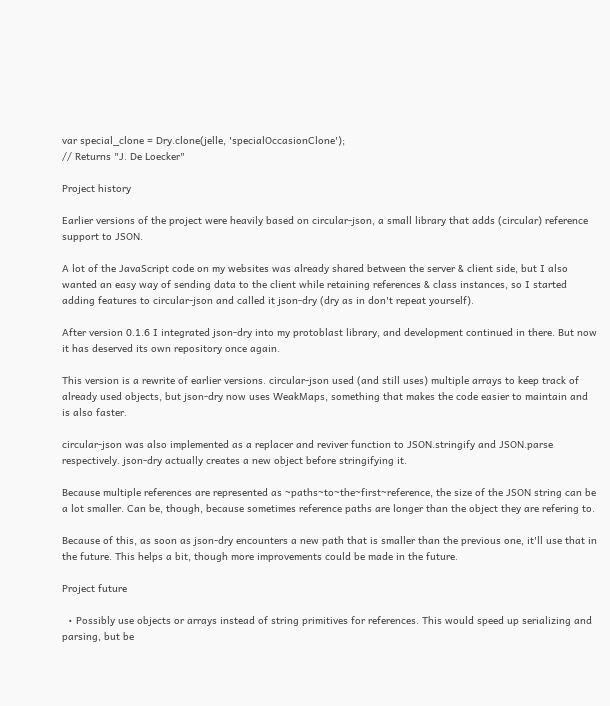var special_clone = Dry.clone(jelle, 'specialOccasionClone');
// Returns "J. De Loecker"

Project history

Earlier versions of the project were heavily based on circular-json, a small library that adds (circular) reference support to JSON.

A lot of the JavaScript code on my websites was already shared between the server & client side, but I also wanted an easy way of sending data to the client while retaining references & class instances, so I started adding features to circular-json and called it json-dry (dry as in don't repeat yourself).

After version 0.1.6 I integrated json-dry into my protoblast library, and development continued in there. But now it has deserved its own repository once again.

This version is a rewrite of earlier versions. circular-json used (and still uses) multiple arrays to keep track of already used objects, but json-dry now uses WeakMaps, something that makes the code easier to maintain and is also faster.

circular-json was also implemented as a replacer and reviver function to JSON.stringify and JSON.parse respectively. json-dry actually creates a new object before stringifying it.

Because multiple references are represented as ~paths~to~the~first~reference, the size of the JSON string can be a lot smaller. Can be, though, because sometimes reference paths are longer than the object they are refering to.

Because of this, as soon as json-dry encounters a new path that is smaller than the previous one, it'll use that in the future. This helps a bit, though more improvements could be made in the future.

Project future

  • Possibly use objects or arrays instead of string primitives for references. This would speed up serializing and parsing, but be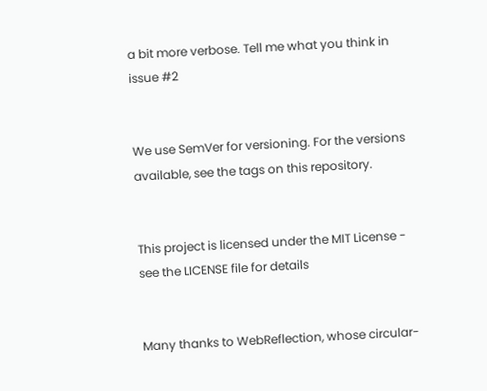a bit more verbose. Tell me what you think in issue #2


We use SemVer for versioning. For the versions available, see the tags on this repository.


This project is licensed under the MIT License - see the LICENSE file for details


Many thanks to WebReflection, whose circular-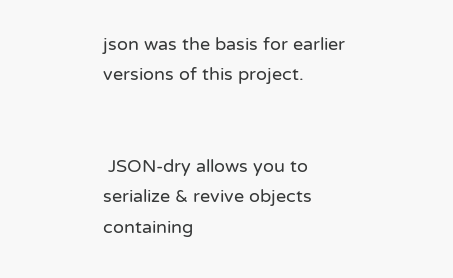json was the basis for earlier versions of this project.


 JSON-dry allows you to serialize & revive objects containing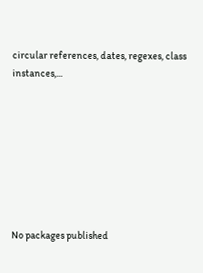circular references, dates, regexes, class instances,...








No packages published